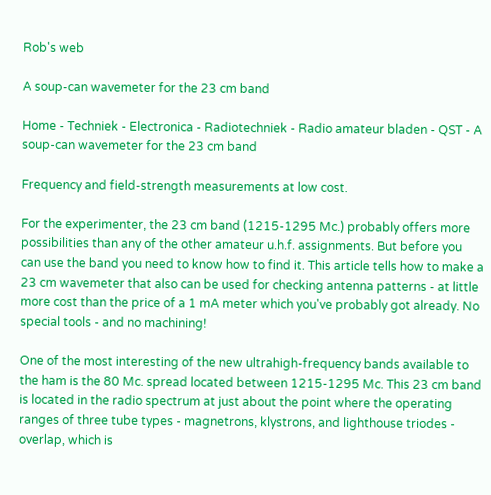Rob's web

A soup-can wavemeter for the 23 cm band

Home - Techniek - Electronica - Radiotechniek - Radio amateur bladen - QST - A soup-can wavemeter for the 23 cm band

Frequency and field-strength measurements at low cost.

For the experimenter, the 23 cm band (1215-1295 Mc.) probably offers more possibilities than any of the other amateur u.h.f. assignments. But before you can use the band you need to know how to find it. This article tells how to make a 23 cm wavemeter that also can be used for checking antenna patterns - at little more cost than the price of a 1 mA meter which you've probably got already. No special tools - and no machining!

One of the most interesting of the new ultrahigh-frequency bands available to the ham is the 80 Mc. spread located between 1215-1295 Mc. This 23 cm band is located in the radio spectrum at just about the point where the operating ranges of three tube types - magnetrons, klystrons, and lighthouse triodes - overlap, which is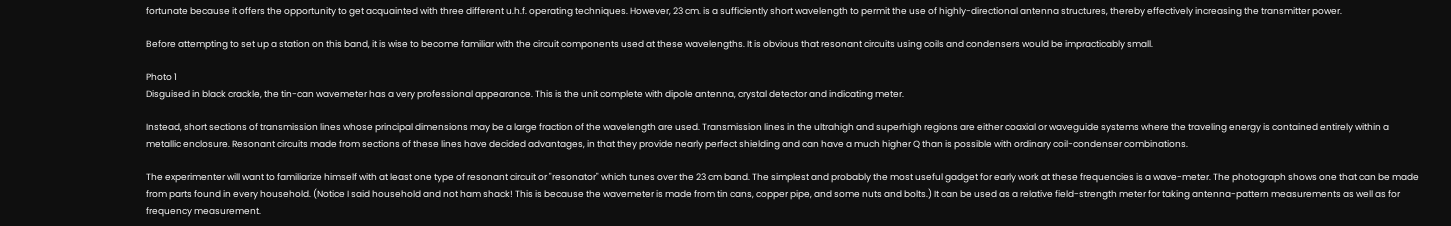fortunate because it offers the opportunity to get acquainted with three different u.h.f. operating techniques. However, 23 cm. is a sufficiently short wavelength to permit the use of highly-directional antenna structures, thereby effectively increasing the transmitter power.

Before attempting to set up a station on this band, it is wise to become familiar with the circuit components used at these wavelengths. It is obvious that resonant circuits using coils and condensers would be impracticably small.

Photo 1
Disguised in black crackle, the tin-can wavemeter has a very professional appearance. This is the unit complete with dipole antenna, crystal detector and indicating meter.

Instead, short sections of transmission lines whose principal dimensions may be a large fraction of the wavelength are used. Transmission lines in the ultrahigh and superhigh regions are either coaxial or waveguide systems where the traveling energy is contained entirely within a metallic enclosure. Resonant circuits made from sections of these lines have decided advantages, in that they provide nearly perfect shielding and can have a much higher Q than is possible with ordinary coil-condenser combinations.

The experimenter will want to familiarize himself with at least one type of resonant circuit or "resonator" which tunes over the 23 cm band. The simplest and probably the most useful gadget for early work at these frequencies is a wave-meter. The photograph shows one that can be made from parts found in every household. (Notice I said household and not ham shack! This is because the wavemeter is made from tin cans, copper pipe, and some nuts and bolts.) It can be used as a relative field-strength meter for taking antenna-pattern measurements as well as for frequency measurement.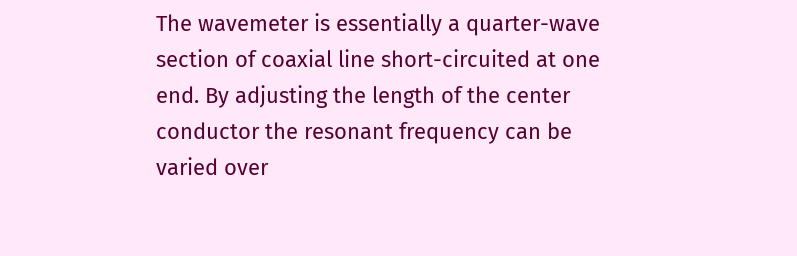The wavemeter is essentially a quarter-wave section of coaxial line short-circuited at one end. By adjusting the length of the center conductor the resonant frequency can be varied over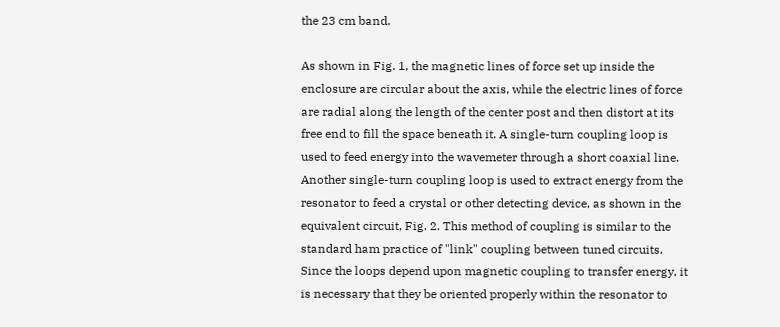the 23 cm band.

As shown in Fig. 1, the magnetic lines of force set up inside the enclosure are circular about the axis, while the electric lines of force are radial along the length of the center post and then distort at its free end to fill the space beneath it. A single-turn coupling loop is used to feed energy into the wavemeter through a short coaxial line. Another single-turn coupling loop is used to extract energy from the resonator to feed a crystal or other detecting device, as shown in the equivalent circuit, Fig. 2. This method of coupling is similar to the standard ham practice of "link" coupling between tuned circuits. Since the loops depend upon magnetic coupling to transfer energy, it is necessary that they be oriented properly within the resonator to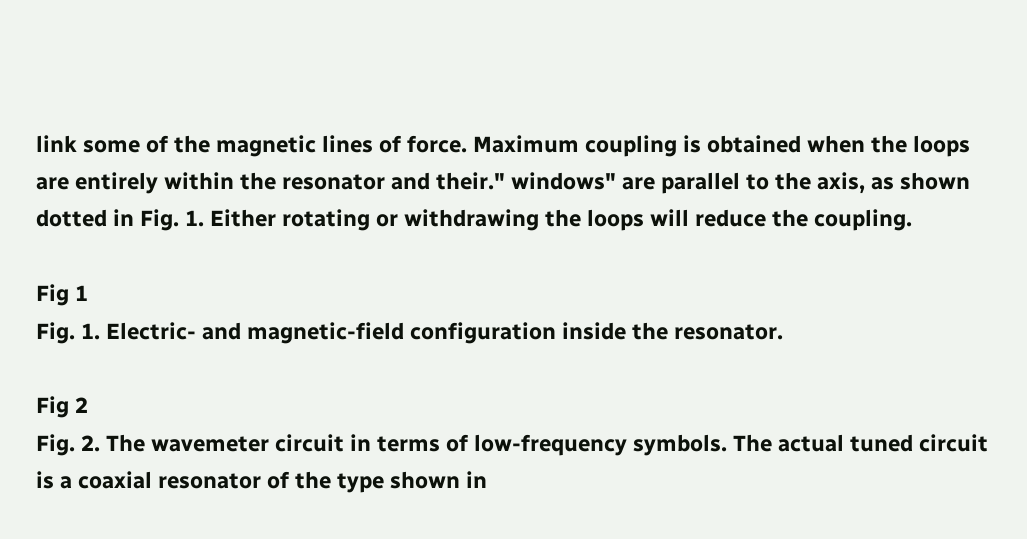link some of the magnetic lines of force. Maximum coupling is obtained when the loops are entirely within the resonator and their." windows" are parallel to the axis, as shown dotted in Fig. 1. Either rotating or withdrawing the loops will reduce the coupling.

Fig 1
Fig. 1. Electric- and magnetic-field configuration inside the resonator.

Fig 2
Fig. 2. The wavemeter circuit in terms of low-frequency symbols. The actual tuned circuit is a coaxial resonator of the type shown in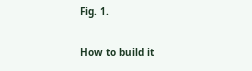Fig. 1.

How to build it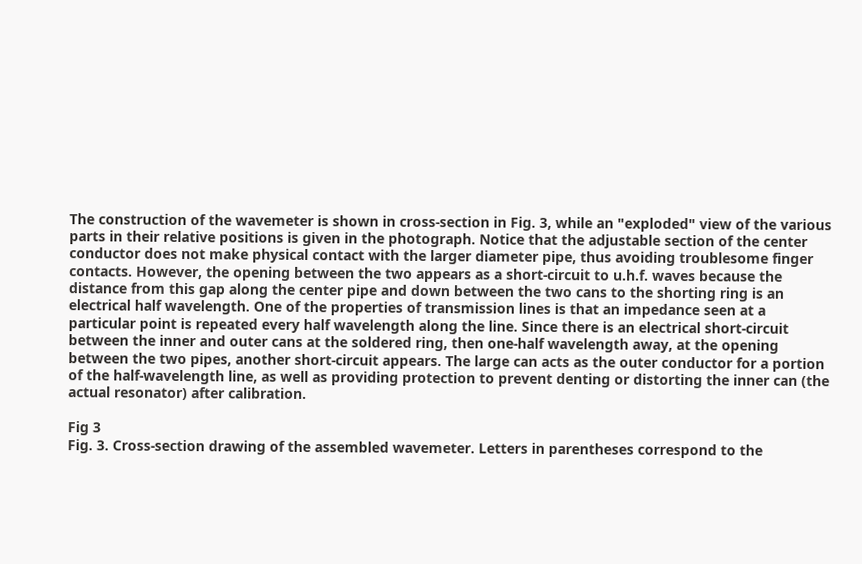The construction of the wavemeter is shown in cross-section in Fig. 3, while an "exploded" view of the various parts in their relative positions is given in the photograph. Notice that the adjustable section of the center conductor does not make physical contact with the larger diameter pipe, thus avoiding troublesome finger contacts. However, the opening between the two appears as a short-circuit to u.h.f. waves because the distance from this gap along the center pipe and down between the two cans to the shorting ring is an electrical half wavelength. One of the properties of transmission lines is that an impedance seen at a particular point is repeated every half wavelength along the line. Since there is an electrical short-circuit between the inner and outer cans at the soldered ring, then one-half wavelength away, at the opening between the two pipes, another short-circuit appears. The large can acts as the outer conductor for a portion of the half-wavelength line, as well as providing protection to prevent denting or distorting the inner can (the actual resonator) after calibration.

Fig 3
Fig. 3. Cross-section drawing of the assembled wavemeter. Letters in parentheses correspond to the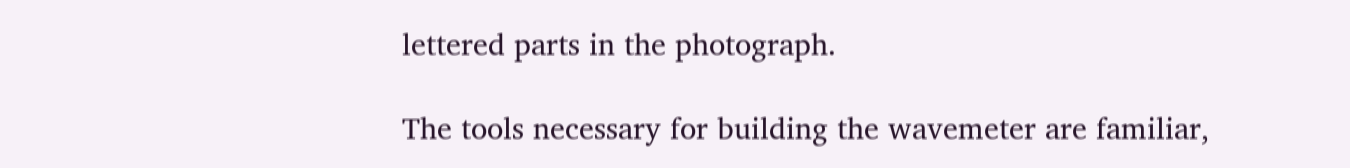lettered parts in the photograph.

The tools necessary for building the wavemeter are familiar,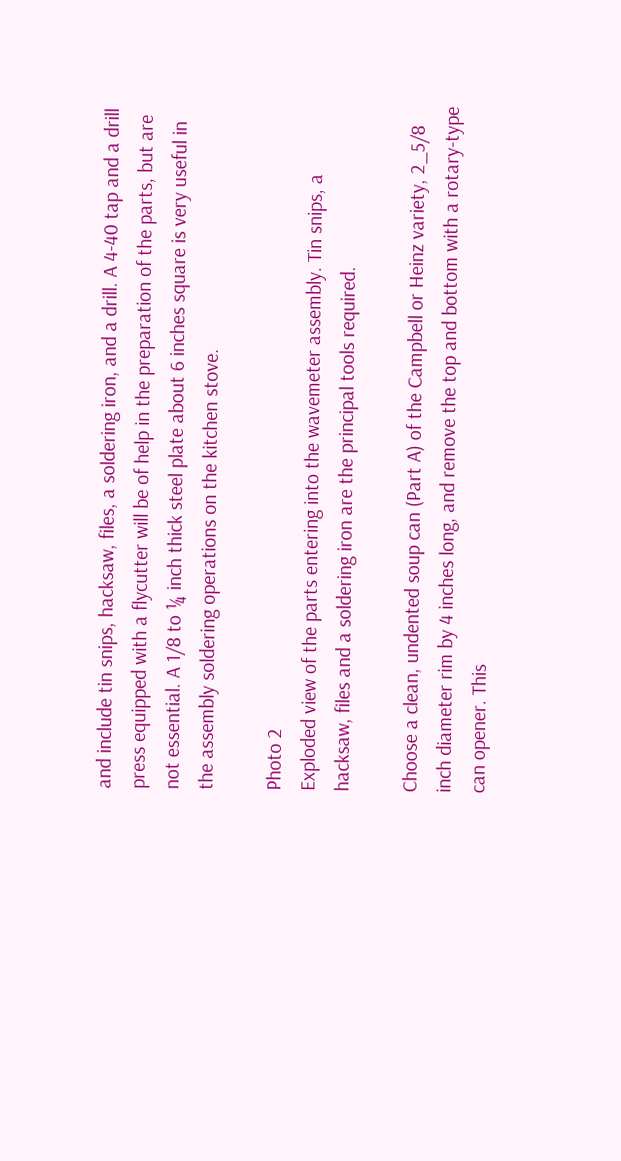and include tin snips, hacksaw, files, a soldering iron, and a drill. A 4-40 tap and a drill press equipped with a flycutter will be of help in the preparation of the parts, but are not essential. A 1/8 to ¼ inch thick steel plate about 6 inches square is very useful in the assembly soldering operations on the kitchen stove.

Photo 2
Exploded view of the parts entering into the wavemeter assembly. Tin snips, a hacksaw, files and a soldering iron are the principal tools required.

Choose a clean, undented soup can (Part A) of the Campbell or Heinz variety, 2_5/8 inch diameter rim by 4 inches long, and remove the top and bottom with a rotary-type can opener. This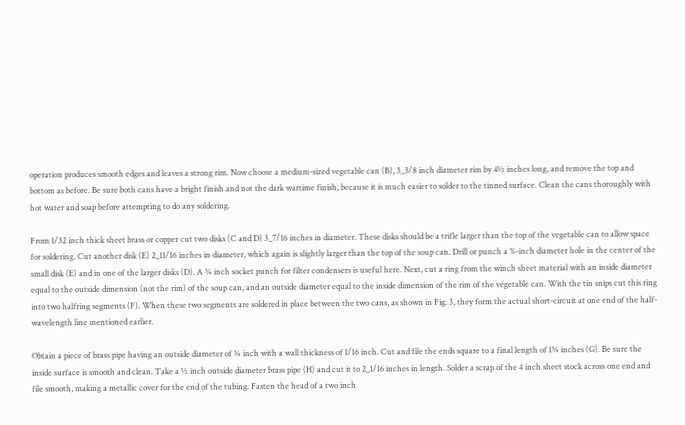operation produces smooth edges and leaves a strong rim. Now choose a medium-sized vegetable can (B), 3_3/8 inch diameter rim by 4½ inches long, and remove the top and bottom as before. Be sure both cans have a bright finish and not the dark wartime finish, because it is much easier to solder to the tinned surface. Clean the cans thoroughly with hot water and soap before attempting to do any soldering.

From 1/32 inch thick sheet brass or copper cut two disks (C and D) 3_7/16 inches in diameter. These disks should be a trifle larger than the top of the vegetable can to allow space for soldering. Cut another disk (E) 2_11/16 inches in diameter, which again is slightly larger than the top of the soup can. Drill or punch a %-inch diameter hole in the center of the small disk (E) and in one of the larger disks (D). A ¾ inch socket punch for filter condensers is useful here. Next, cut a ring from the winch sheet material with an inside diameter equal to the outside dimension (not the rim) of the soup can, and an outside diameter equal to the inside dimension of the rim of the vegetable can. With the tin snips cut this ring into two halfring segments (F). When these two segments are soldered in place between the two cans, as shown in Fig. 3, they form the actual short-circuit at one end of the half-wavelength line mentioned earlier.

Obtain a piece of brass pipe having an outside diameter of ¾ inch with a wall thickness of 1/16 inch. Cut and file the ends square to a final length of 1¾ inches (G). Be sure the inside surface is smooth and clean. Take a ½ inch outside diameter brass pipe (H) and cut it to 2_1/16 inches in length. Solder a scrap of the 4 inch sheet stock across one end and file smooth, making a metallic cover for the end of the tubing. Fasten the head of a two inch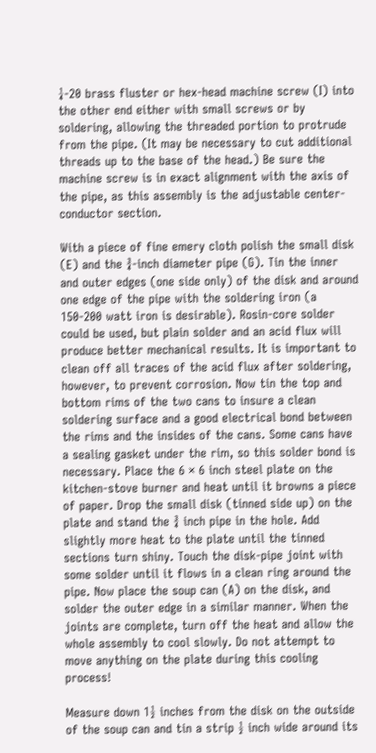¼-20 brass fluster or hex-head machine screw (I) into the other end either with small screws or by soldering, allowing the threaded portion to protrude from the pipe. (It may be necessary to cut additional threads up to the base of the head.) Be sure the machine screw is in exact alignment with the axis of the pipe, as this assembly is the adjustable center-conductor section.

With a piece of fine emery cloth polish the small disk (E) and the ¾-inch diameter pipe (G). Tin the inner and outer edges (one side only) of the disk and around one edge of the pipe with the soldering iron (a 150-200 watt iron is desirable). Rosin-core solder could be used, but plain solder and an acid flux will produce better mechanical results. It is important to clean off all traces of the acid flux after soldering, however, to prevent corrosion. Now tin the top and bottom rims of the two cans to insure a clean soldering surface and a good electrical bond between the rims and the insides of the cans. Some cans have a sealing gasket under the rim, so this solder bond is necessary. Place the 6 × 6 inch steel plate on the kitchen-stove burner and heat until it browns a piece of paper. Drop the small disk (tinned side up) on the plate and stand the ¾ inch pipe in the hole. Add slightly more heat to the plate until the tinned sections turn shiny. Touch the disk-pipe joint with some solder until it flows in a clean ring around the pipe. Now place the soup can (A) on the disk, and solder the outer edge in a similar manner. When the joints are complete, turn off the heat and allow the whole assembly to cool slowly. Do not attempt to move anything on the plate during this cooling process!

Measure down 1½ inches from the disk on the outside of the soup can and tin a strip ½ inch wide around its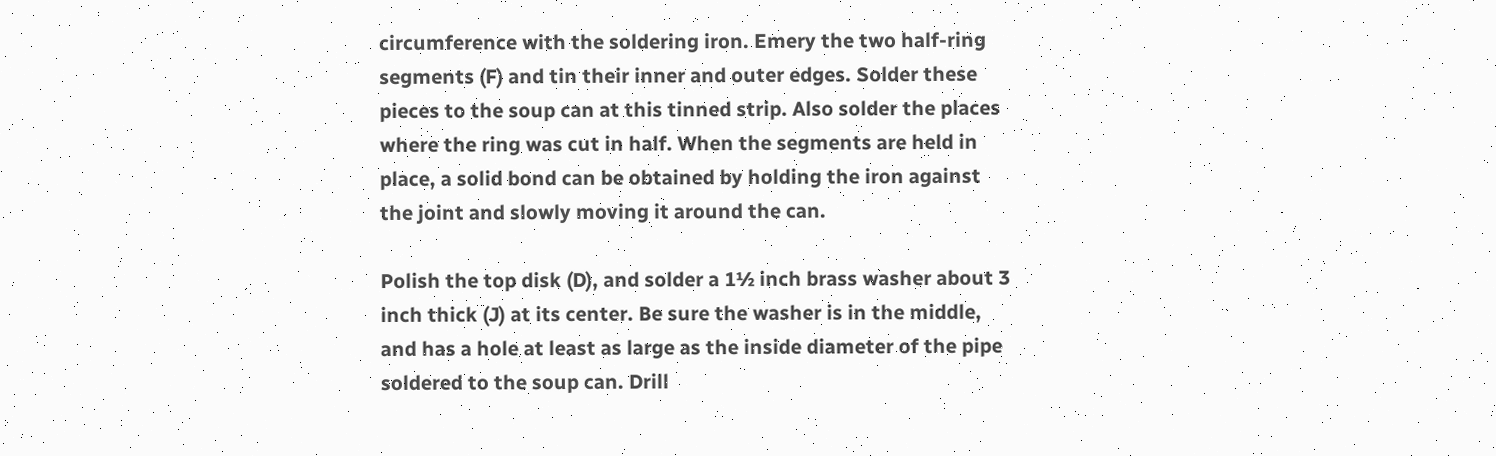circumference with the soldering iron. Emery the two half-ring segments (F) and tin their inner and outer edges. Solder these pieces to the soup can at this tinned strip. Also solder the places where the ring was cut in half. When the segments are held in place, a solid bond can be obtained by holding the iron against the joint and slowly moving it around the can.

Polish the top disk (D), and solder a 1½ inch brass washer about 3 inch thick (J) at its center. Be sure the washer is in the middle, and has a hole at least as large as the inside diameter of the pipe soldered to the soup can. Drill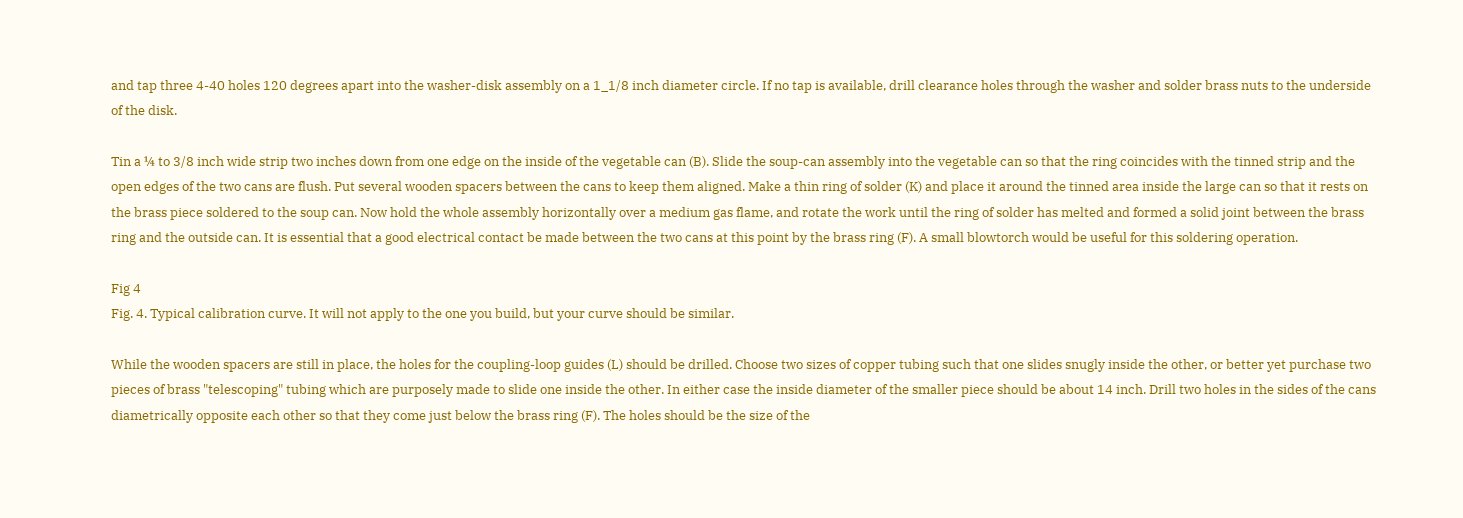and tap three 4-40 holes 120 degrees apart into the washer-disk assembly on a 1_1/8 inch diameter circle. If no tap is available, drill clearance holes through the washer and solder brass nuts to the underside of the disk.

Tin a ¼ to 3/8 inch wide strip two inches down from one edge on the inside of the vegetable can (B). Slide the soup-can assembly into the vegetable can so that the ring coincides with the tinned strip and the open edges of the two cans are flush. Put several wooden spacers between the cans to keep them aligned. Make a thin ring of solder (K) and place it around the tinned area inside the large can so that it rests on the brass piece soldered to the soup can. Now hold the whole assembly horizontally over a medium gas flame, and rotate the work until the ring of solder has melted and formed a solid joint between the brass ring and the outside can. It is essential that a good electrical contact be made between the two cans at this point by the brass ring (F). A small blowtorch would be useful for this soldering operation.

Fig 4
Fig. 4. Typical calibration curve. It will not apply to the one you build, but your curve should be similar.

While the wooden spacers are still in place, the holes for the coupling-loop guides (L) should be drilled. Choose two sizes of copper tubing such that one slides snugly inside the other, or better yet purchase two pieces of brass "telescoping" tubing which are purposely made to slide one inside the other. In either case the inside diameter of the smaller piece should be about 14 inch. Drill two holes in the sides of the cans diametrically opposite each other so that they come just below the brass ring (F). The holes should be the size of the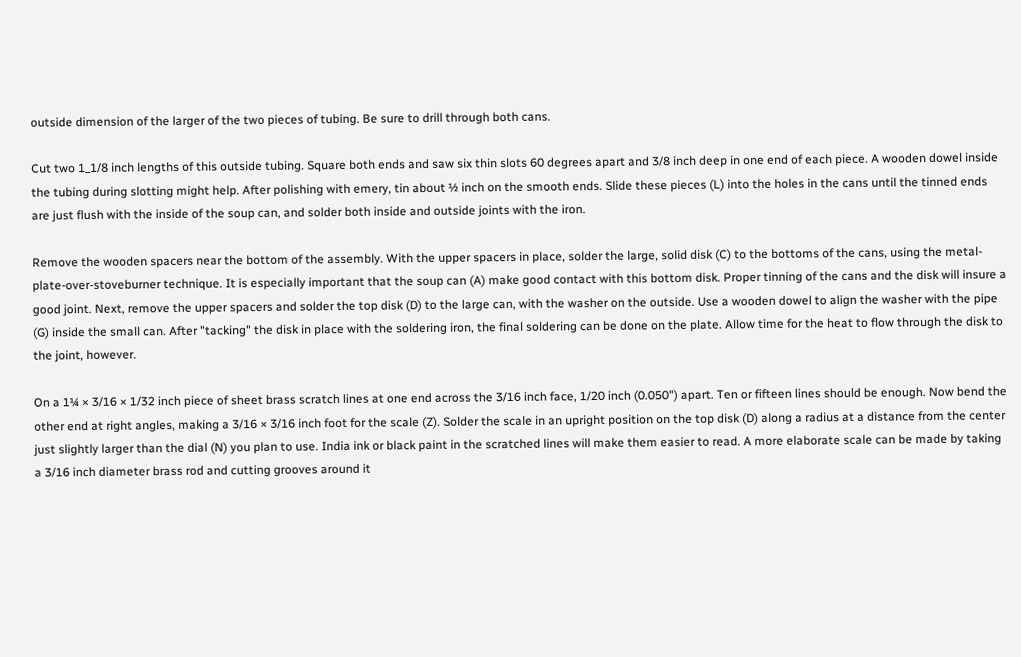outside dimension of the larger of the two pieces of tubing. Be sure to drill through both cans.

Cut two 1_1/8 inch lengths of this outside tubing. Square both ends and saw six thin slots 60 degrees apart and 3/8 inch deep in one end of each piece. A wooden dowel inside the tubing during slotting might help. After polishing with emery, tin about ½ inch on the smooth ends. Slide these pieces (L) into the holes in the cans until the tinned ends are just flush with the inside of the soup can, and solder both inside and outside joints with the iron.

Remove the wooden spacers near the bottom of the assembly. With the upper spacers in place, solder the large, solid disk (C) to the bottoms of the cans, using the metal-plate-over-stoveburner technique. It is especially important that the soup can (A) make good contact with this bottom disk. Proper tinning of the cans and the disk will insure a good joint. Next, remove the upper spacers and solder the top disk (D) to the large can, with the washer on the outside. Use a wooden dowel to align the washer with the pipe (G) inside the small can. After "tacking" the disk in place with the soldering iron, the final soldering can be done on the plate. Allow time for the heat to flow through the disk to the joint, however.

On a 1¼ × 3/16 × 1/32 inch piece of sheet brass scratch lines at one end across the 3/16 inch face, 1/20 inch (0.050") apart. Ten or fifteen lines should be enough. Now bend the other end at right angles, making a 3/16 × 3/16 inch foot for the scale (Z). Solder the scale in an upright position on the top disk (D) along a radius at a distance from the center just slightly larger than the dial (N) you plan to use. India ink or black paint in the scratched lines will make them easier to read. A more elaborate scale can be made by taking a 3/16 inch diameter brass rod and cutting grooves around it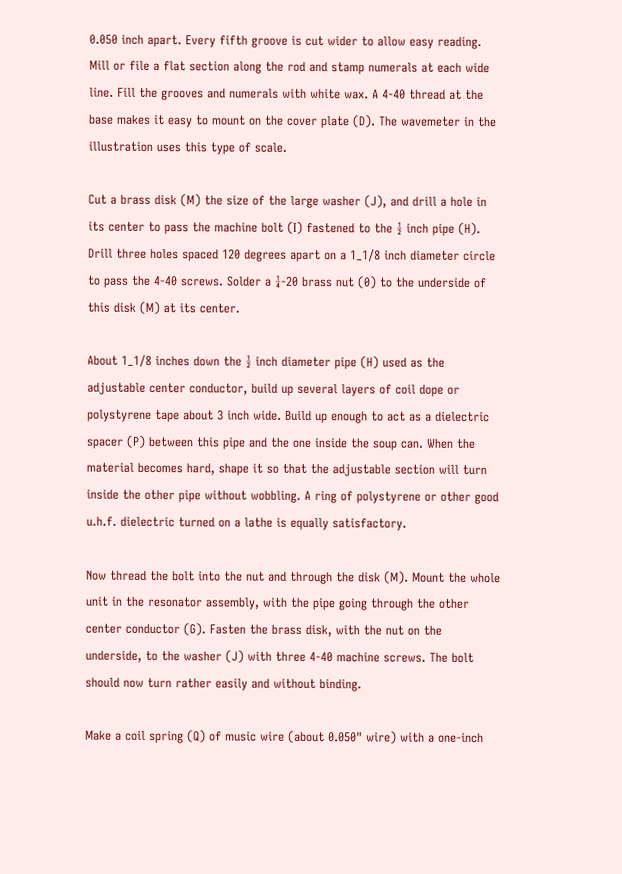0.050 inch apart. Every fifth groove is cut wider to allow easy reading. Mill or file a flat section along the rod and stamp numerals at each wide line. Fill the grooves and numerals with white wax. A 4-40 thread at the base makes it easy to mount on the cover plate (D). The wavemeter in the illustration uses this type of scale.

Cut a brass disk (M) the size of the large washer (J), and drill a hole in its center to pass the machine bolt (I) fastened to the ½ inch pipe (H). Drill three holes spaced 120 degrees apart on a 1_1/8 inch diameter circle to pass the 4-40 screws. Solder a ¼-20 brass nut (0) to the underside of this disk (M) at its center.

About 1_1/8 inches down the ½ inch diameter pipe (H) used as the adjustable center conductor, build up several layers of coil dope or polystyrene tape about 3 inch wide. Build up enough to act as a dielectric spacer (P) between this pipe and the one inside the soup can. When the material becomes hard, shape it so that the adjustable section will turn inside the other pipe without wobbling. A ring of polystyrene or other good u.h.f. dielectric turned on a lathe is equally satisfactory.

Now thread the bolt into the nut and through the disk (M). Mount the whole unit in the resonator assembly, with the pipe going through the other center conductor (G). Fasten the brass disk, with the nut on the underside, to the washer (J) with three 4-40 machine screws. The bolt should now turn rather easily and without binding.

Make a coil spring (Q) of music wire (about 0.050" wire) with a one-inch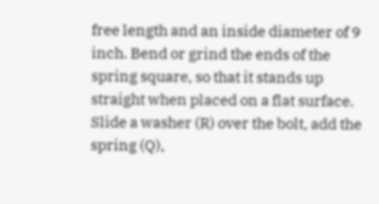free length and an inside diameter of 9 inch. Bend or grind the ends of the spring square, so that it stands up straight when placed on a flat surface. Slide a washer (R) over the bolt, add the spring (Q),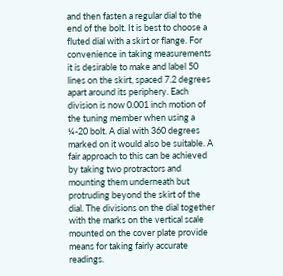and then fasten a regular dial to the end of the bolt. It is best to choose a fluted dial with a skirt or flange. For convenience in taking measurements it is desirable to make and label 50 lines on the skirt, spaced 7.2 degrees apart around its periphery. Each division is now 0.001 inch motion of the tuning member when using a ¼-20 bolt. A dial with 360 degrees marked on it would also be suitable. A fair approach to this can be achieved by taking two protractors and mounting them underneath but protruding beyond the skirt of the dial. The divisions on the dial together with the marks on the vertical scale mounted on the cover plate provide means for taking fairly accurate readings.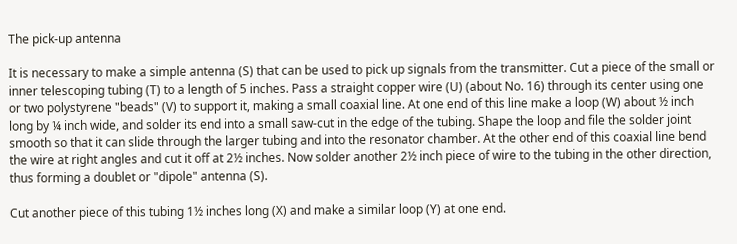The pick-up antenna

It is necessary to make a simple antenna (S) that can be used to pick up signals from the transmitter. Cut a piece of the small or inner telescoping tubing (T) to a length of 5 inches. Pass a straight copper wire (U) (about No. 16) through its center using one or two polystyrene "beads" (V) to support it, making a small coaxial line. At one end of this line make a loop (W) about ½ inch long by ¼ inch wide, and solder its end into a small saw-cut in the edge of the tubing. Shape the loop and file the solder joint smooth so that it can slide through the larger tubing and into the resonator chamber. At the other end of this coaxial line bend the wire at right angles and cut it off at 2½ inches. Now solder another 2½ inch piece of wire to the tubing in the other direction, thus forming a doublet or "dipole" antenna (S).

Cut another piece of this tubing 1½ inches long (X) and make a similar loop (Y) at one end.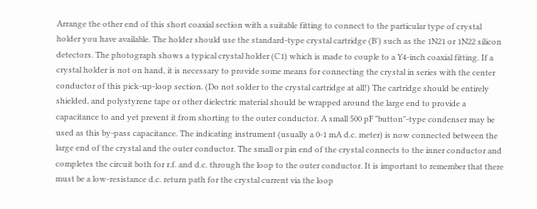Arrange the other end of this short coaxial section with a suitable fitting to connect to the particular type of crystal holder you have available. The holder should use the standard-type crystal cartridge (B') such as the 1N21 or 1N22 silicon detectors. The photograph shows a typical crystal holder (C1) which is made to couple to a Y4-inch coaxial fitting. If a crystal holder is not on hand, it is necessary to provide some means for connecting the crystal in series with the center conductor of this pick-up-loop section. (Do not solder to the crystal cartridge at all!) The cartridge should be entirely shielded, and polystyrene tape or other dielectric material should be wrapped around the large end to provide a capacitance to and yet prevent it from shorting to the outer conductor. A small 500 pF "button"-type condenser may be used as this by-pass capacitance. The indicating instrument (usually a 0-1 mA d.c. meter) is now connected between the large end of the crystal and the outer conductor. The small or pin end of the crystal connects to the inner conductor and completes the circuit both for r.f. and d.c. through the loop to the outer conductor. It is important to remember that there must be a low-resistance d.c. return path for the crystal current via the loop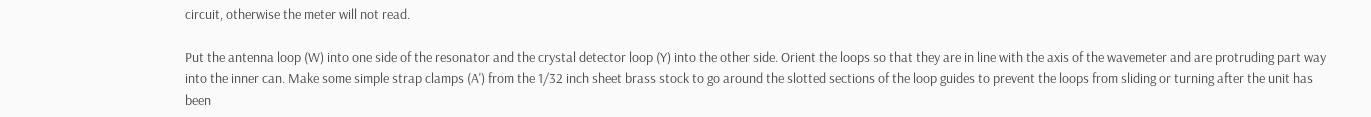circuit, otherwise the meter will not read.

Put the antenna loop (W) into one side of the resonator and the crystal detector loop (Y) into the other side. Orient the loops so that they are in line with the axis of the wavemeter and are protruding part way into the inner can. Make some simple strap clamps (A') from the 1/32 inch sheet brass stock to go around the slotted sections of the loop guides to prevent the loops from sliding or turning after the unit has been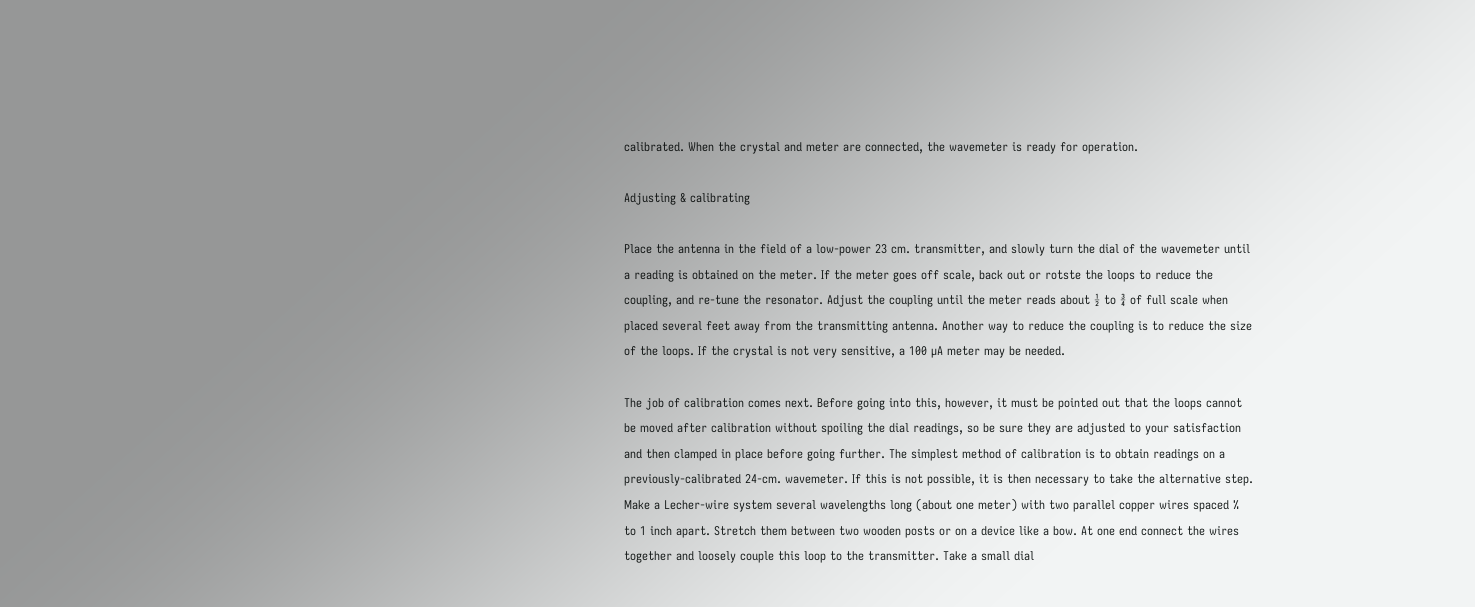calibrated. When the crystal and meter are connected, the wavemeter is ready for operation.

Adjusting & calibrating

Place the antenna in the field of a low-power 23 cm. transmitter, and slowly turn the dial of the wavemeter until a reading is obtained on the meter. If the meter goes off scale, back out or rotste the loops to reduce the coupling, and re-tune the resonator. Adjust the coupling until the meter reads about ½ to ¾ of full scale when placed several feet away from the transmitting antenna. Another way to reduce the coupling is to reduce the size of the loops. If the crystal is not very sensitive, a 100 µA meter may be needed.

The job of calibration comes next. Before going into this, however, it must be pointed out that the loops cannot be moved after calibration without spoiling the dial readings, so be sure they are adjusted to your satisfaction and then clamped in place before going further. The simplest method of calibration is to obtain readings on a previously-calibrated 24-cm. wavemeter. If this is not possible, it is then necessary to take the alternative step. Make a Lecher-wire system several wavelengths long (about one meter) with two parallel copper wires spaced % to 1 inch apart. Stretch them between two wooden posts or on a device like a bow. At one end connect the wires together and loosely couple this loop to the transmitter. Take a small dial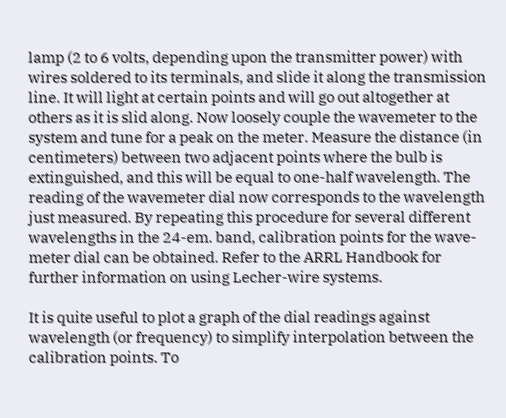lamp (2 to 6 volts, depending upon the transmitter power) with wires soldered to its terminals, and slide it along the transmission line. It will light at certain points and will go out altogether at others as it is slid along. Now loosely couple the wavemeter to the system and tune for a peak on the meter. Measure the distance (in centimeters) between two adjacent points where the bulb is extinguished, and this will be equal to one-half wavelength. The reading of the wavemeter dial now corresponds to the wavelength just measured. By repeating this procedure for several different wavelengths in the 24-em. band, calibration points for the wave-meter dial can be obtained. Refer to the ARRL Handbook for further information on using Lecher-wire systems.

It is quite useful to plot a graph of the dial readings against wavelength (or frequency) to simplify interpolation between the calibration points. To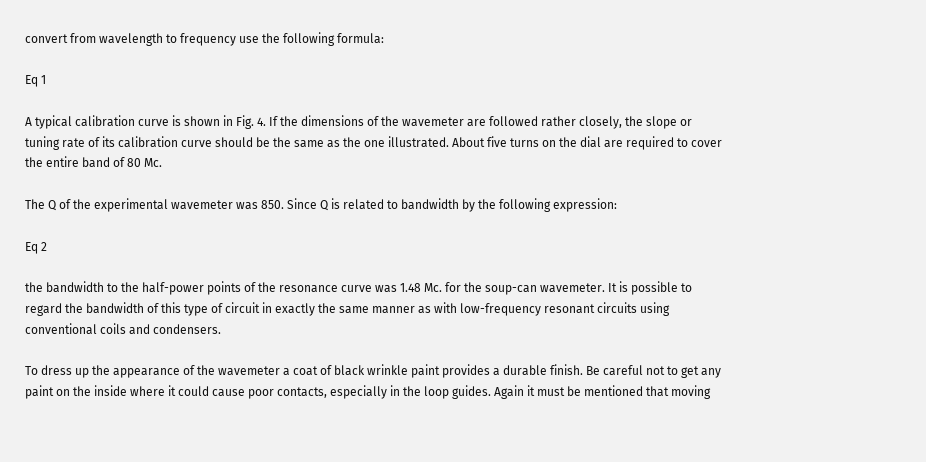convert from wavelength to frequency use the following formula:

Eq 1

A typical calibration curve is shown in Fig. 4. If the dimensions of the wavemeter are followed rather closely, the slope or tuning rate of its calibration curve should be the same as the one illustrated. About five turns on the dial are required to cover the entire band of 80 Mc.

The Q of the experimental wavemeter was 850. Since Q is related to bandwidth by the following expression:

Eq 2

the bandwidth to the half-power points of the resonance curve was 1.48 Mc. for the soup-can wavemeter. It is possible to regard the bandwidth of this type of circuit in exactly the same manner as with low-frequency resonant circuits using conventional coils and condensers.

To dress up the appearance of the wavemeter a coat of black wrinkle paint provides a durable finish. Be careful not to get any paint on the inside where it could cause poor contacts, especially in the loop guides. Again it must be mentioned that moving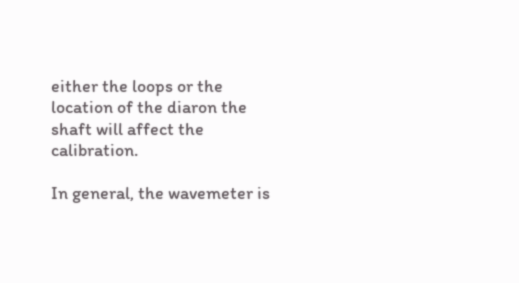either the loops or the location of the diaron the shaft will affect the calibration.

In general, the wavemeter is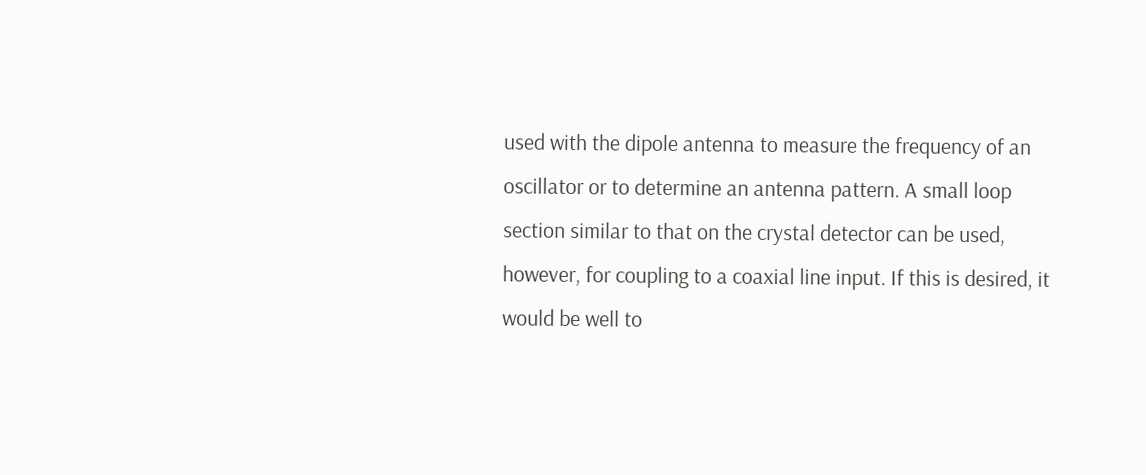used with the dipole antenna to measure the frequency of an oscillator or to determine an antenna pattern. A small loop section similar to that on the crystal detector can be used, however, for coupling to a coaxial line input. If this is desired, it would be well to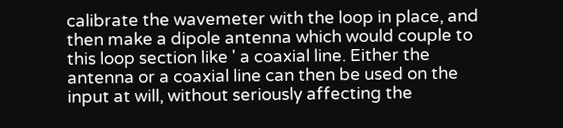calibrate the wavemeter with the loop in place, and then make a dipole antenna which would couple to this loop section like ' a coaxial line. Either the antenna or a coaxial line can then be used on the input at will, without seriously affecting the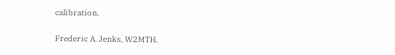calibration.

Frederic A. Jenks, W2MTH.